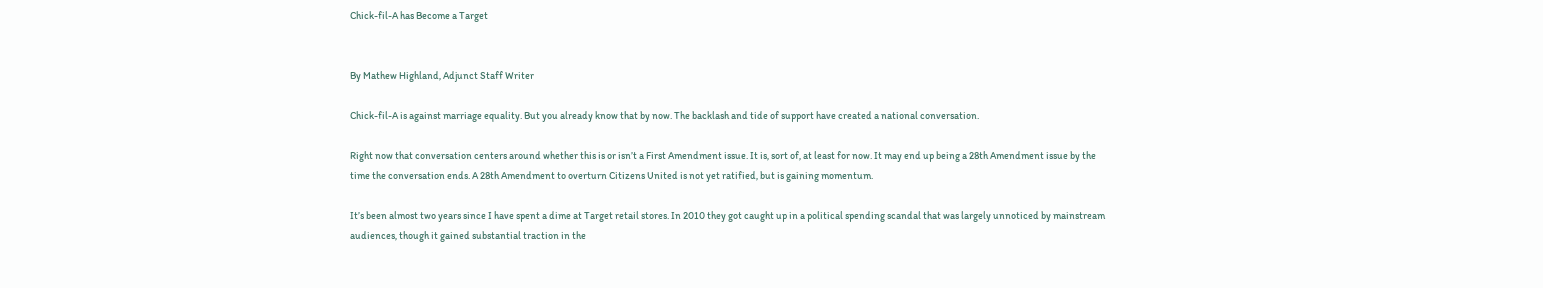Chick-fil-A has Become a Target


By Mathew Highland, Adjunct Staff Writer

Chick-fil-A is against marriage equality. But you already know that by now. The backlash and tide of support have created a national conversation.

Right now that conversation centers around whether this is or isn’t a First Amendment issue. It is, sort of, at least for now. It may end up being a 28th Amendment issue by the time the conversation ends. A 28th Amendment to overturn Citizens United is not yet ratified, but is gaining momentum.

It’s been almost two years since I have spent a dime at Target retail stores. In 2010 they got caught up in a political spending scandal that was largely unnoticed by mainstream audiences, though it gained substantial traction in the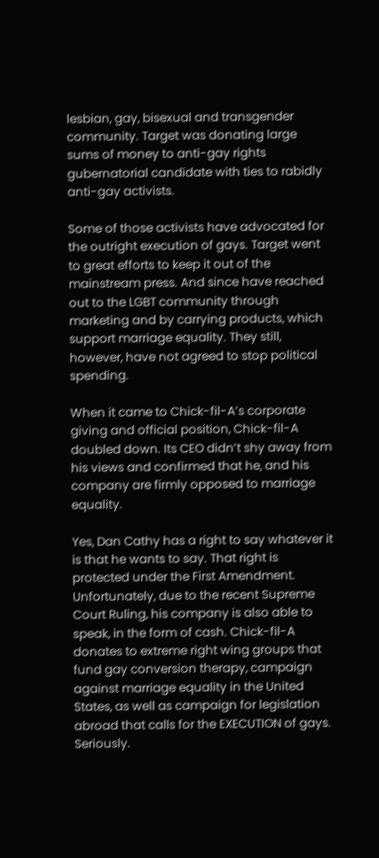lesbian, gay, bisexual and transgender community. Target was donating large sums of money to anti-gay rights gubernatorial candidate with ties to rabidly anti-gay activists.

Some of those activists have advocated for the outright execution of gays. Target went to great efforts to keep it out of the mainstream press. And since have reached out to the LGBT community through marketing and by carrying products, which support marriage equality. They still, however, have not agreed to stop political spending.

When it came to Chick-fil-A’s corporate giving and official position, Chick-fil-A doubled down. Its CEO didn’t shy away from his views and confirmed that he, and his company are firmly opposed to marriage equality.

Yes, Dan Cathy has a right to say whatever it is that he wants to say. That right is protected under the First Amendment. Unfortunately, due to the recent Supreme Court Ruling, his company is also able to speak, in the form of cash. Chick-fil-A donates to extreme right wing groups that fund gay conversion therapy, campaign against marriage equality in the United States, as well as campaign for legislation abroad that calls for the EXECUTION of gays. Seriously.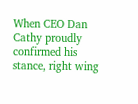When CEO Dan Cathy proudly confirmed his stance, right wing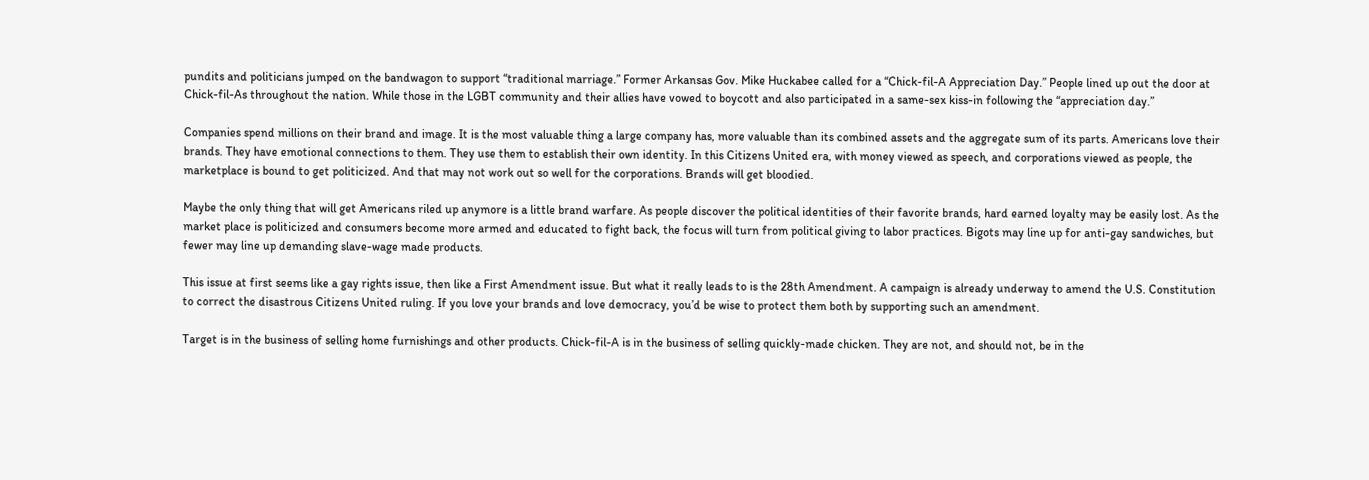pundits and politicians jumped on the bandwagon to support “traditional marriage.” Former Arkansas Gov. Mike Huckabee called for a “Chick-fil-A Appreciation Day.” People lined up out the door at Chick-fil-As throughout the nation. While those in the LGBT community and their allies have vowed to boycott and also participated in a same-sex kiss-in following the “appreciation day.”

Companies spend millions on their brand and image. It is the most valuable thing a large company has, more valuable than its combined assets and the aggregate sum of its parts. Americans love their brands. They have emotional connections to them. They use them to establish their own identity. In this Citizens United era, with money viewed as speech, and corporations viewed as people, the marketplace is bound to get politicized. And that may not work out so well for the corporations. Brands will get bloodied.

Maybe the only thing that will get Americans riled up anymore is a little brand warfare. As people discover the political identities of their favorite brands, hard earned loyalty may be easily lost. As the market place is politicized and consumers become more armed and educated to fight back, the focus will turn from political giving to labor practices. Bigots may line up for anti-gay sandwiches, but fewer may line up demanding slave-wage made products.

This issue at first seems like a gay rights issue, then like a First Amendment issue. But what it really leads to is the 28th Amendment. A campaign is already underway to amend the U.S. Constitution to correct the disastrous Citizens United ruling. If you love your brands and love democracy, you’d be wise to protect them both by supporting such an amendment.

Target is in the business of selling home furnishings and other products. Chick-fil-A is in the business of selling quickly-made chicken. They are not, and should not, be in the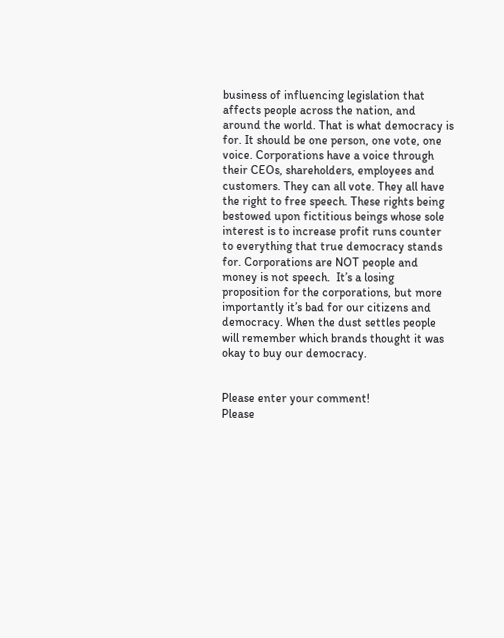business of influencing legislation that affects people across the nation, and around the world. That is what democracy is for. It should be one person, one vote, one voice. Corporations have a voice through their CEOs, shareholders, employees and customers. They can all vote. They all have the right to free speech. These rights being bestowed upon fictitious beings whose sole interest is to increase profit runs counter to everything that true democracy stands for. Corporations are NOT people and money is not speech.  It’s a losing proposition for the corporations, but more importantly it’s bad for our citizens and democracy. When the dust settles people will remember which brands thought it was okay to buy our democracy.


Please enter your comment!
Please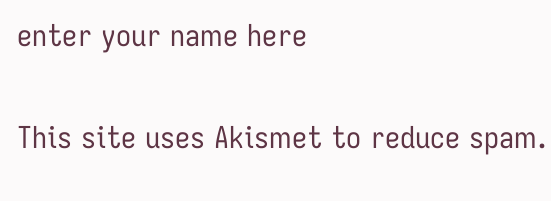enter your name here

This site uses Akismet to reduce spam.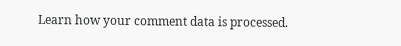Learn how your comment data is processed.